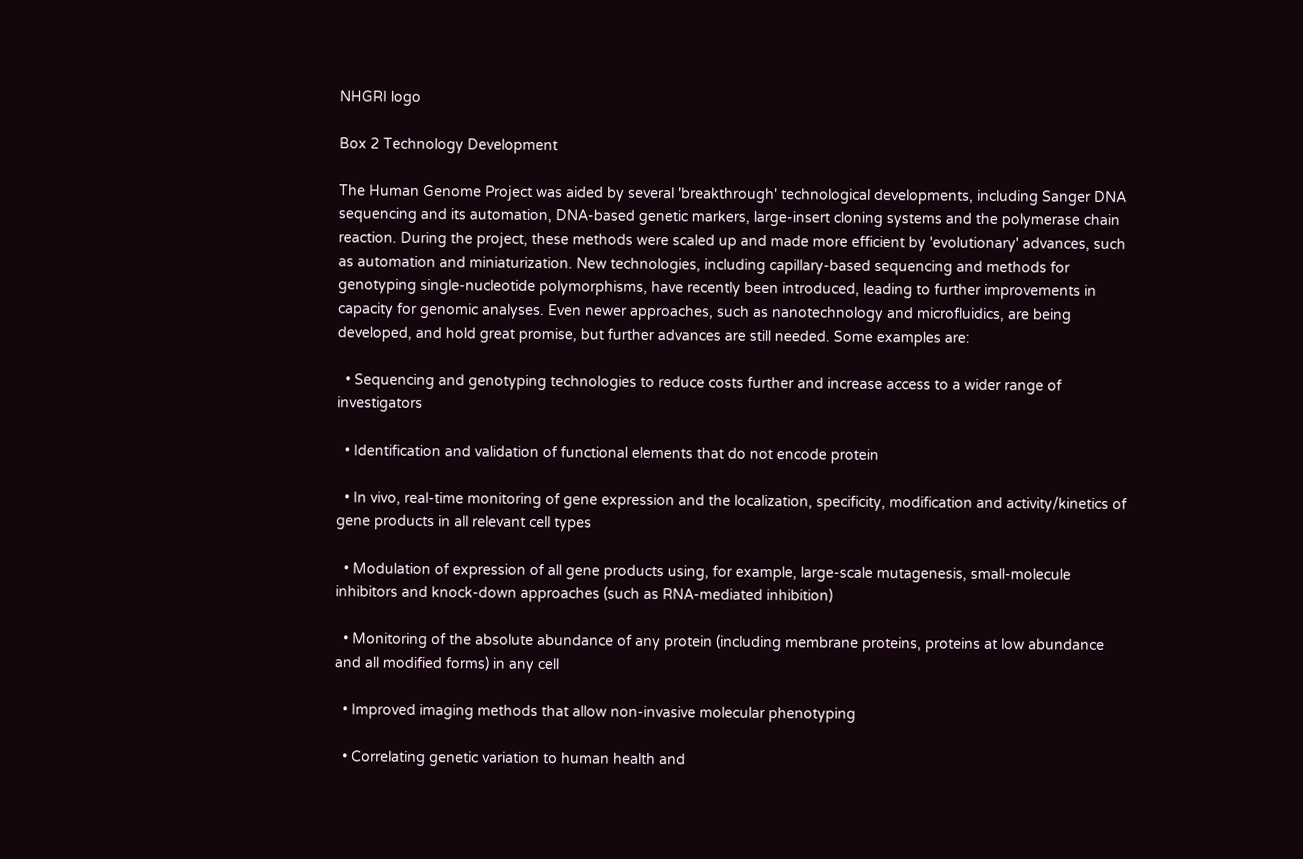NHGRI logo

Box 2 Technology Development

The Human Genome Project was aided by several 'breakthrough' technological developments, including Sanger DNA sequencing and its automation, DNA-based genetic markers, large-insert cloning systems and the polymerase chain reaction. During the project, these methods were scaled up and made more efficient by 'evolutionary' advances, such as automation and miniaturization. New technologies, including capillary-based sequencing and methods for genotyping single-nucleotide polymorphisms, have recently been introduced, leading to further improvements in capacity for genomic analyses. Even newer approaches, such as nanotechnology and microfluidics, are being developed, and hold great promise, but further advances are still needed. Some examples are:

  • Sequencing and genotyping technologies to reduce costs further and increase access to a wider range of investigators

  • Identification and validation of functional elements that do not encode protein

  • In vivo, real-time monitoring of gene expression and the localization, specificity, modification and activity/kinetics of gene products in all relevant cell types

  • Modulation of expression of all gene products using, for example, large-scale mutagenesis, small-molecule inhibitors and knock-down approaches (such as RNA-mediated inhibition)

  • Monitoring of the absolute abundance of any protein (including membrane proteins, proteins at low abundance and all modified forms) in any cell

  • Improved imaging methods that allow non-invasive molecular phenotyping

  • Correlating genetic variation to human health and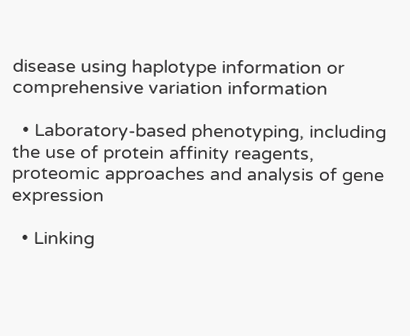disease using haplotype information or comprehensive variation information

  • Laboratory-based phenotyping, including the use of protein affinity reagents, proteomic approaches and analysis of gene expression

  • Linking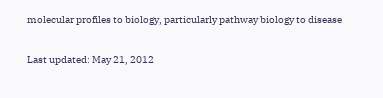molecular profiles to biology, particularly pathway biology to disease

Last updated: May 21, 2012